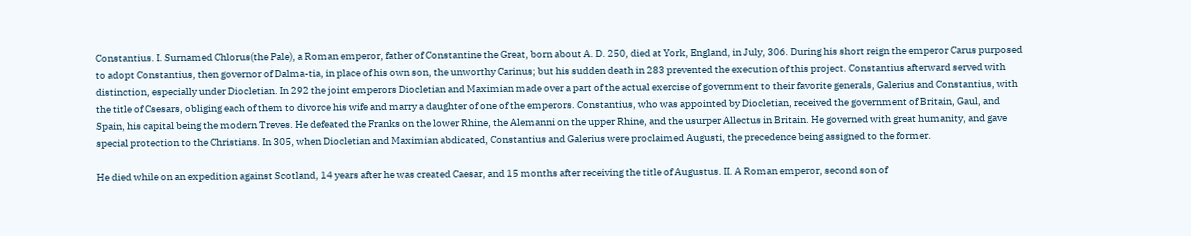Constantius. I. Surnamed Chlorus(the Pale), a Roman emperor, father of Constantine the Great, born about A. D. 250, died at York, England, in July, 306. During his short reign the emperor Carus purposed to adopt Constantius, then governor of Dalma-tia, in place of his own son, the unworthy Carinus; but his sudden death in 283 prevented the execution of this project. Constantius afterward served with distinction, especially under Diocletian. In 292 the joint emperors Diocletian and Maximian made over a part of the actual exercise of government to their favorite generals, Galerius and Constantius, with the title of Csesars, obliging each of them to divorce his wife and marry a daughter of one of the emperors. Constantius, who was appointed by Diocletian, received the government of Britain, Gaul, and Spain, his capital being the modern Treves. He defeated the Franks on the lower Rhine, the Alemanni on the upper Rhine, and the usurper Allectus in Britain. He governed with great humanity, and gave special protection to the Christians. In 305, when Diocletian and Maximian abdicated, Constantius and Galerius were proclaimed Augusti, the precedence being assigned to the former.

He died while on an expedition against Scotland, 14 years after he was created Caesar, and 15 months after receiving the title of Augustus. II. A Roman emperor, second son of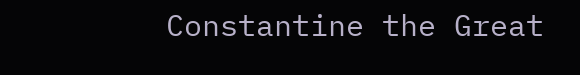Constantine the Great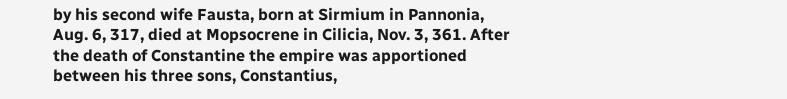by his second wife Fausta, born at Sirmium in Pannonia, Aug. 6, 317, died at Mopsocrene in Cilicia, Nov. 3, 361. After the death of Constantine the empire was apportioned between his three sons, Constantius,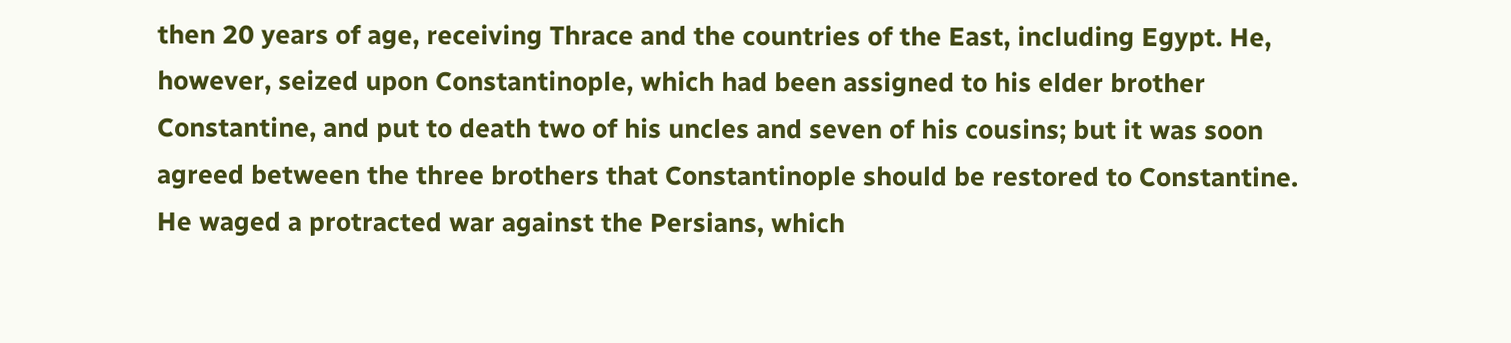then 20 years of age, receiving Thrace and the countries of the East, including Egypt. He, however, seized upon Constantinople, which had been assigned to his elder brother Constantine, and put to death two of his uncles and seven of his cousins; but it was soon agreed between the three brothers that Constantinople should be restored to Constantine. He waged a protracted war against the Persians, which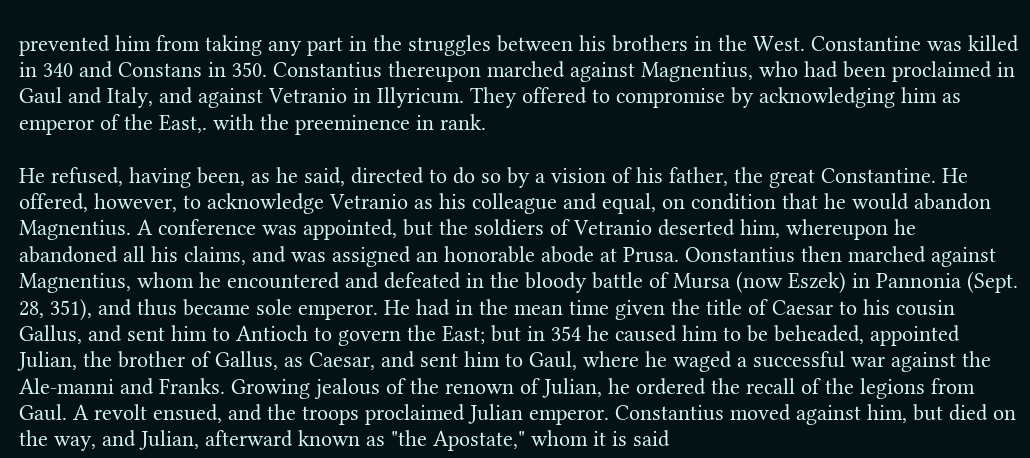prevented him from taking any part in the struggles between his brothers in the West. Constantine was killed in 340 and Constans in 350. Constantius thereupon marched against Magnentius, who had been proclaimed in Gaul and Italy, and against Vetranio in Illyricum. They offered to compromise by acknowledging him as emperor of the East,. with the preeminence in rank.

He refused, having been, as he said, directed to do so by a vision of his father, the great Constantine. He offered, however, to acknowledge Vetranio as his colleague and equal, on condition that he would abandon Magnentius. A conference was appointed, but the soldiers of Vetranio deserted him, whereupon he abandoned all his claims, and was assigned an honorable abode at Prusa. Oonstantius then marched against Magnentius, whom he encountered and defeated in the bloody battle of Mursa (now Eszek) in Pannonia (Sept. 28, 351), and thus became sole emperor. He had in the mean time given the title of Caesar to his cousin Gallus, and sent him to Antioch to govern the East; but in 354 he caused him to be beheaded, appointed Julian, the brother of Gallus, as Caesar, and sent him to Gaul, where he waged a successful war against the Ale-manni and Franks. Growing jealous of the renown of Julian, he ordered the recall of the legions from Gaul. A revolt ensued, and the troops proclaimed Julian emperor. Constantius moved against him, but died on the way, and Julian, afterward known as "the Apostate," whom it is said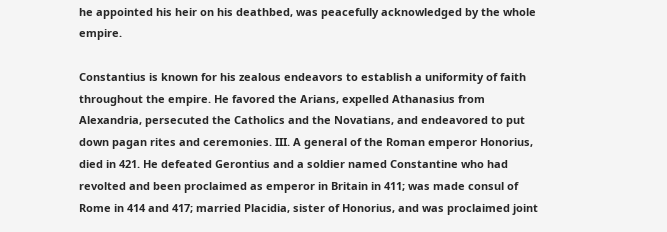he appointed his heir on his deathbed, was peacefully acknowledged by the whole empire.

Constantius is known for his zealous endeavors to establish a uniformity of faith throughout the empire. He favored the Arians, expelled Athanasius from Alexandria, persecuted the Catholics and the Novatians, and endeavored to put down pagan rites and ceremonies. III. A general of the Roman emperor Honorius, died in 421. He defeated Gerontius and a soldier named Constantine who had revolted and been proclaimed as emperor in Britain in 411; was made consul of Rome in 414 and 417; married Placidia, sister of Honorius, and was proclaimed joint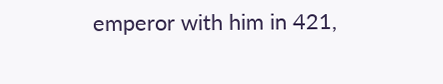emperor with him in 421,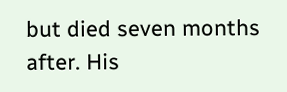but died seven months after. His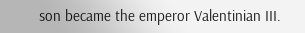son became the emperor Valentinian III.